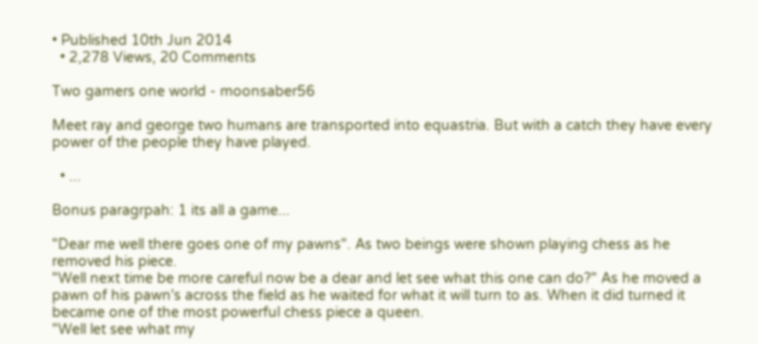• Published 10th Jun 2014
  • 2,278 Views, 20 Comments

Two gamers one world - moonsaber56

Meet ray and george two humans are transported into equastria. But with a catch they have every power of the people they have played.

  • ...

Bonus paragrpah: 1 its all a game...

"Dear me well there goes one of my pawns". As two beings were shown playing chess as he removed his piece.
"Well next time be more careful now be a dear and let see what this one can do?" As he moved a pawn of his pawn's across the field as he waited for what it will turn to as. When it did turned it became one of the most powerful chess piece a queen.
"Well let see what my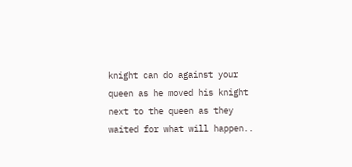knight can do against your queen as he moved his knight next to the queen as they waited for what will happen..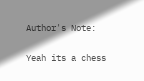Author's Note:

Yeah its a chess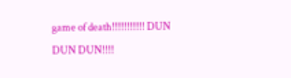game of death!!!!!!!!!!! DUN DUN DUN!!!!